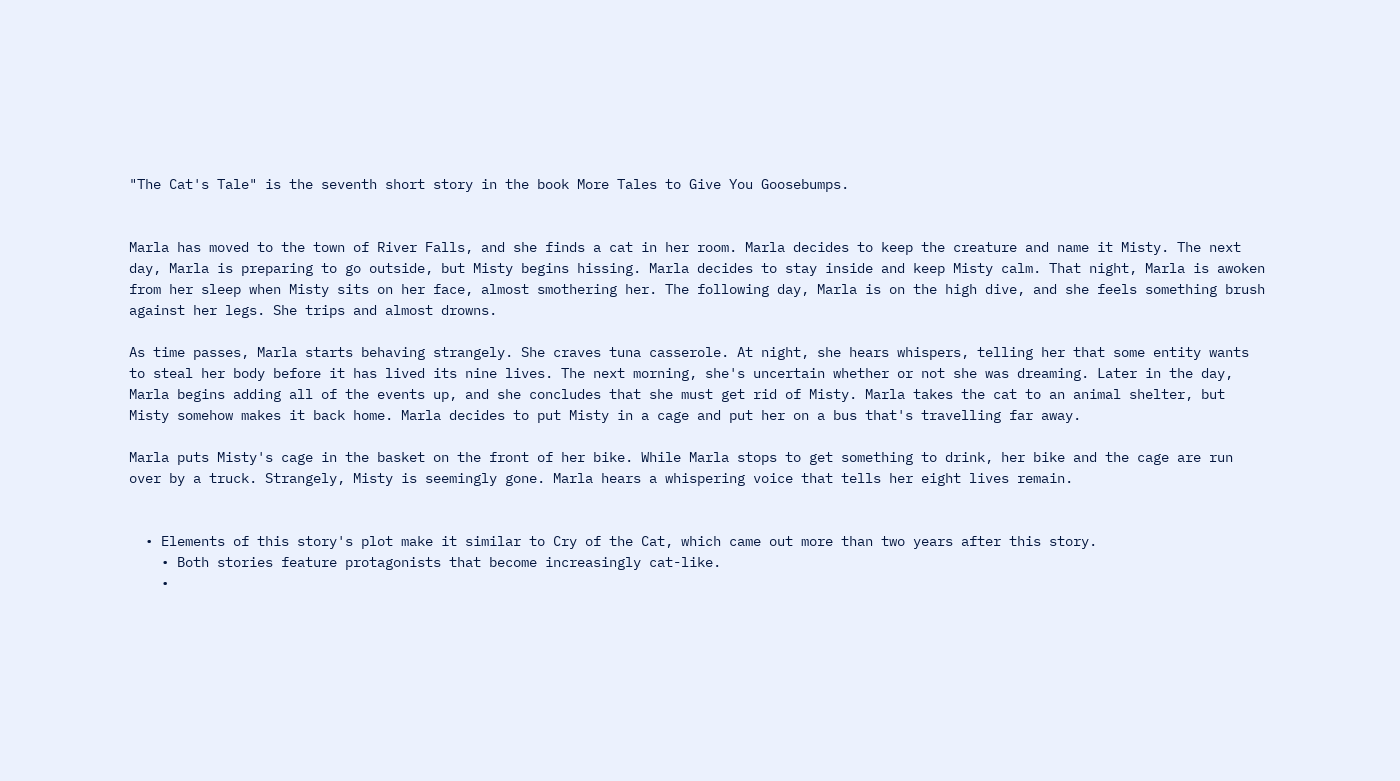"The Cat's Tale" is the seventh short story in the book More Tales to Give You Goosebumps.


Marla has moved to the town of River Falls, and she finds a cat in her room. Marla decides to keep the creature and name it Misty. The next day, Marla is preparing to go outside, but Misty begins hissing. Marla decides to stay inside and keep Misty calm. That night, Marla is awoken from her sleep when Misty sits on her face, almost smothering her. The following day, Marla is on the high dive, and she feels something brush against her legs. She trips and almost drowns.

As time passes, Marla starts behaving strangely. She craves tuna casserole. At night, she hears whispers, telling her that some entity wants to steal her body before it has lived its nine lives. The next morning, she's uncertain whether or not she was dreaming. Later in the day, Marla begins adding all of the events up, and she concludes that she must get rid of Misty. Marla takes the cat to an animal shelter, but Misty somehow makes it back home. Marla decides to put Misty in a cage and put her on a bus that's travelling far away.

Marla puts Misty's cage in the basket on the front of her bike. While Marla stops to get something to drink, her bike and the cage are run over by a truck. Strangely, Misty is seemingly gone. Marla hears a whispering voice that tells her eight lives remain.


  • Elements of this story's plot make it similar to Cry of the Cat, which came out more than two years after this story.
    • Both stories feature protagonists that become increasingly cat-like.
    •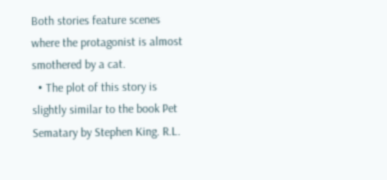Both stories feature scenes where the protagonist is almost smothered by a cat.
  • The plot of this story is slightly similar to the book Pet Sematary by Stephen King. R.L.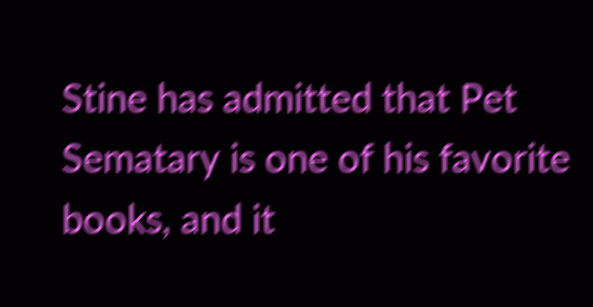Stine has admitted that Pet Sematary is one of his favorite books, and it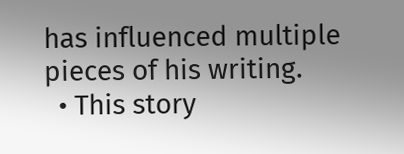has influenced multiple pieces of his writing.
  • This story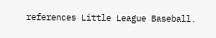references Little League Baseball.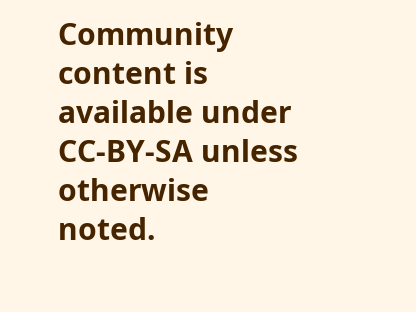Community content is available under CC-BY-SA unless otherwise noted.